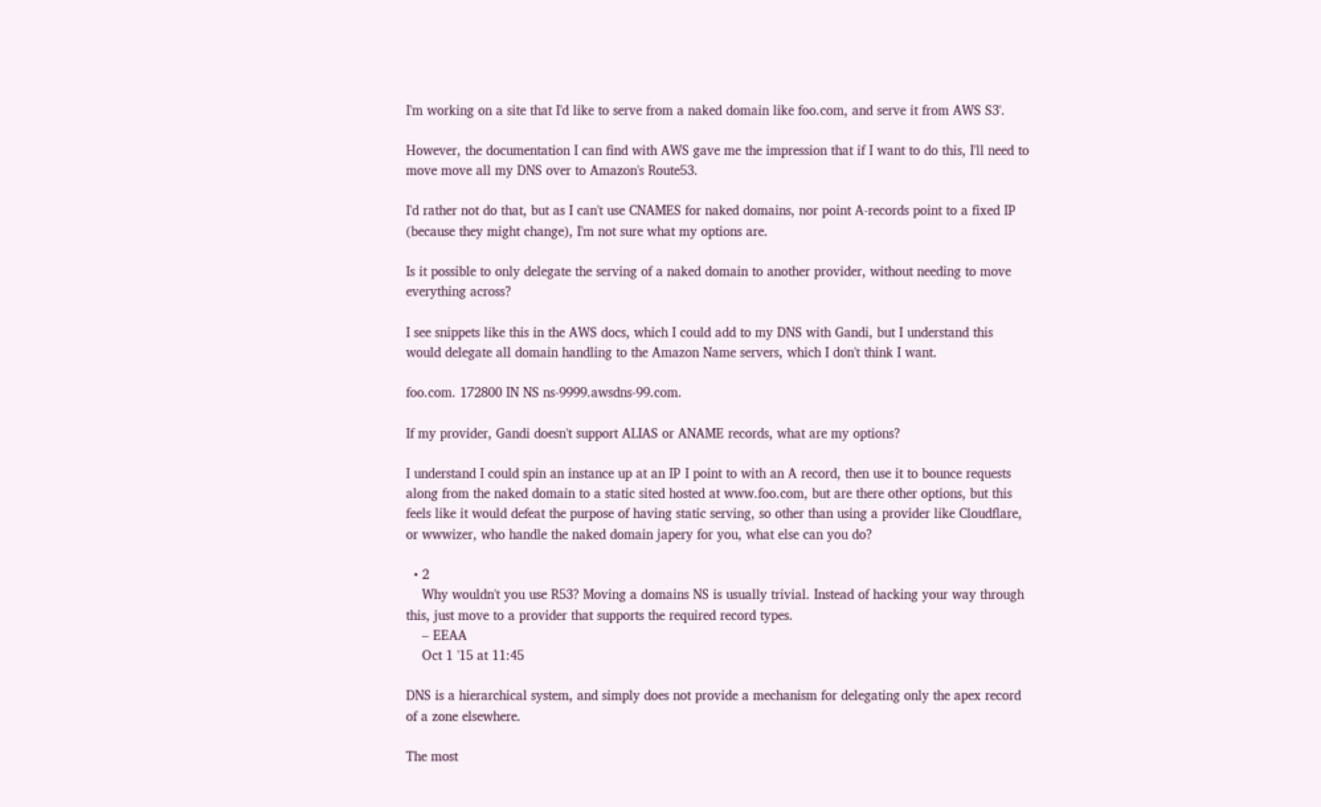I'm working on a site that I'd like to serve from a naked domain like foo.com, and serve it from AWS S3'.

However, the documentation I can find with AWS gave me the impression that if I want to do this, I'll need to move move all my DNS over to Amazon's Route53.

I'd rather not do that, but as I can't use CNAMES for naked domains, nor point A-records point to a fixed IP (because they might change), I'm not sure what my options are.

Is it possible to only delegate the serving of a naked domain to another provider, without needing to move everything across?

I see snippets like this in the AWS docs, which I could add to my DNS with Gandi, but I understand this would delegate all domain handling to the Amazon Name servers, which I don't think I want.

foo.com. 172800 IN NS ns-9999.awsdns-99.com.

If my provider, Gandi doesn't support ALIAS or ANAME records, what are my options?

I understand I could spin an instance up at an IP I point to with an A record, then use it to bounce requests along from the naked domain to a static sited hosted at www.foo.com, but are there other options, but this feels like it would defeat the purpose of having static serving, so other than using a provider like Cloudflare, or wwwizer, who handle the naked domain japery for you, what else can you do?

  • 2
    Why wouldn't you use R53? Moving a domains NS is usually trivial. Instead of hacking your way through this, just move to a provider that supports the required record types.
    – EEAA
    Oct 1 '15 at 11:45

DNS is a hierarchical system, and simply does not provide a mechanism for delegating only the apex record of a zone elsewhere.

The most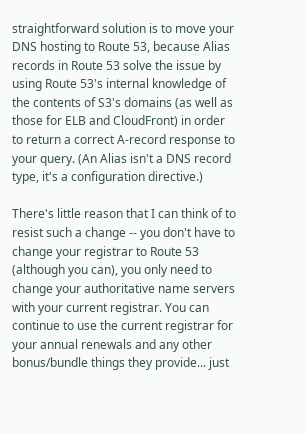straightforward solution is to move your DNS hosting to Route 53, because Alias records in Route 53 solve the issue by using Route 53's internal knowledge of the contents of S3's domains (as well as those for ELB and CloudFront) in order to return a correct A-record response to your query. (An Alias isn't a DNS record type, it's a configuration directive.)

There's little reason that I can think of to resist such a change -- you don't have to change your registrar to Route 53 (although you can), you only need to change your authoritative name servers with your current registrar. You can continue to use the current registrar for your annual renewals and any other bonus/bundle things they provide... just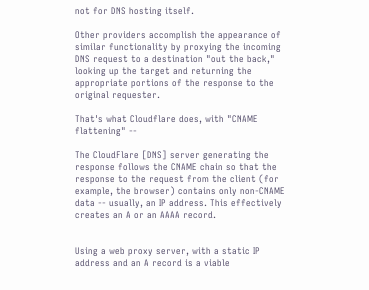not for DNS hosting itself.

Other providers accomplish the appearance of similar functionality by proxying the incoming DNS request to a destination "out the back," looking up the target and returning the appropriate portions of the response to the original requester.

That's what Cloudflare does, with "CNAME flattening" --

The CloudFlare [DNS] server generating the response follows the CNAME chain so that the response to the request from the client (for example, the browser) contains only non-CNAME data -- usually, an IP address. This effectively creates an A or an AAAA record.


Using a web proxy server, with a static IP address and an A record is a viable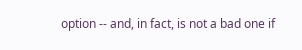option -- and, in fact, is not a bad one if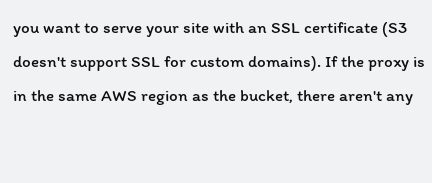you want to serve your site with an SSL certificate (S3 doesn't support SSL for custom domains). If the proxy is in the same AWS region as the bucket, there aren't any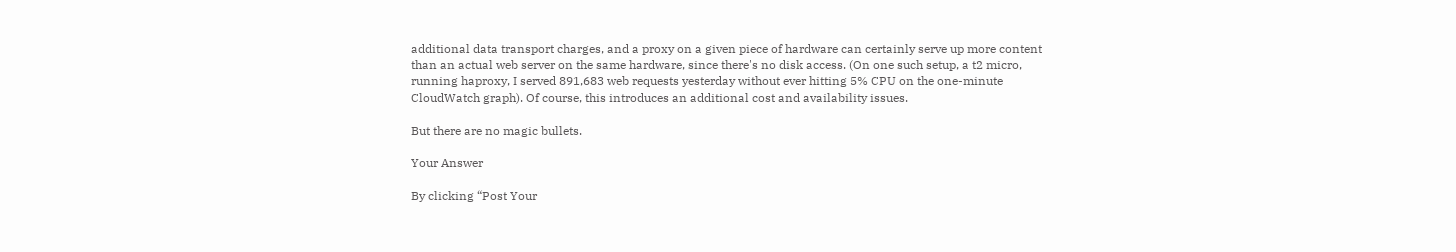additional data transport charges, and a proxy on a given piece of hardware can certainly serve up more content than an actual web server on the same hardware, since there's no disk access. (On one such setup, a t2 micro, running haproxy, I served 891,683 web requests yesterday without ever hitting 5% CPU on the one-minute CloudWatch graph). Of course, this introduces an additional cost and availability issues.

But there are no magic bullets.

Your Answer

By clicking “Post Your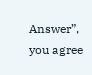Answer”, you agree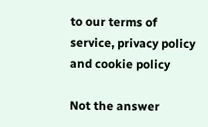to our terms of service, privacy policy and cookie policy

Not the answer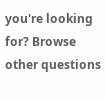you're looking for? Browse other questions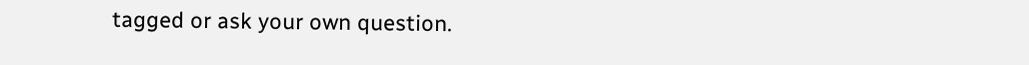tagged or ask your own question.